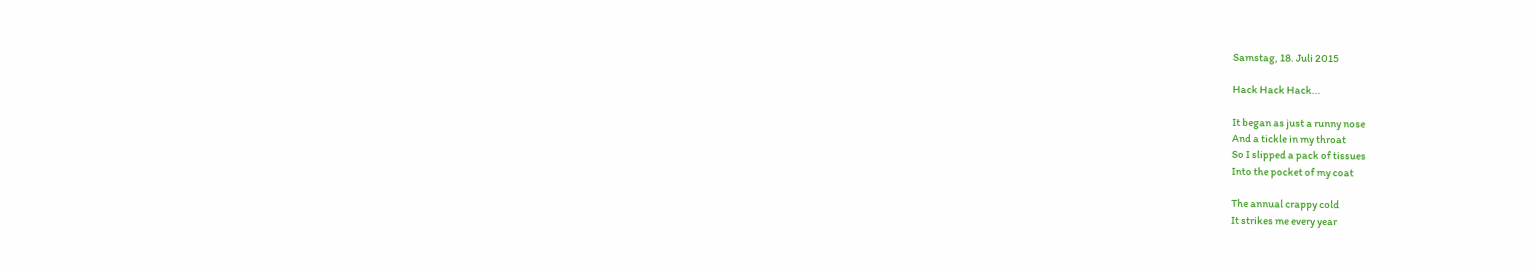Samstag, 18. Juli 2015

Hack Hack Hack...

It began as just a runny nose
And a tickle in my throat
So I slipped a pack of tissues
Into the pocket of my coat

The annual crappy cold
It strikes me every year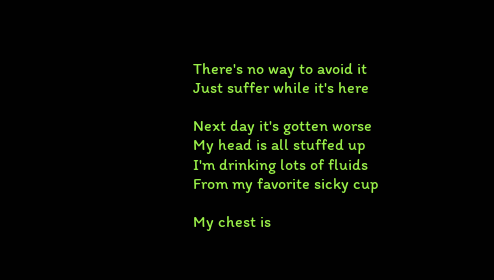There's no way to avoid it
Just suffer while it's here

Next day it's gotten worse
My head is all stuffed up
I'm drinking lots of fluids
From my favorite sicky cup

My chest is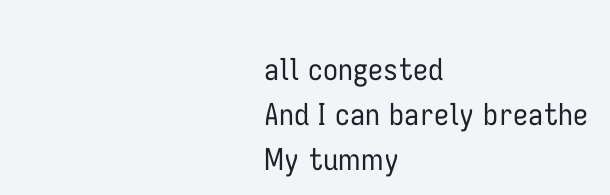all congested
And I can barely breathe
My tummy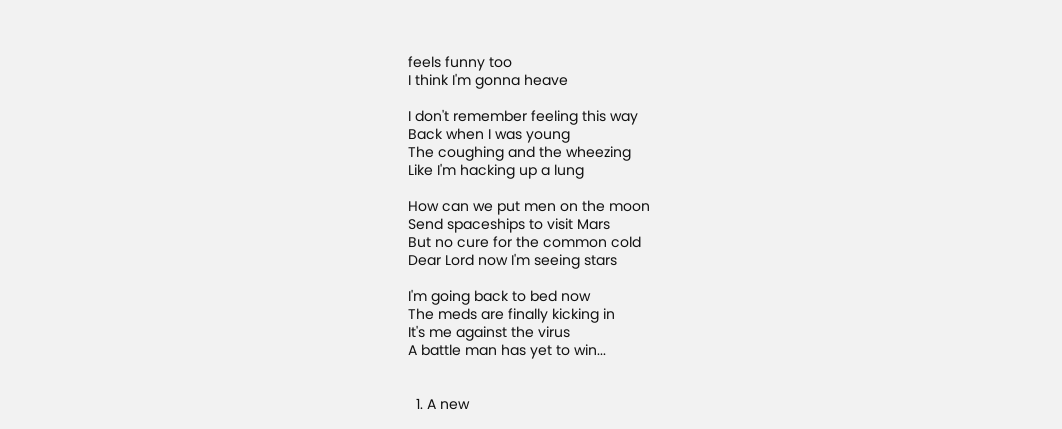feels funny too
I think I'm gonna heave

I don't remember feeling this way
Back when I was young
The coughing and the wheezing
Like I'm hacking up a lung

How can we put men on the moon
Send spaceships to visit Mars
But no cure for the common cold
Dear Lord now I'm seeing stars

I'm going back to bed now
The meds are finally kicking in
It's me against the virus
A battle man has yet to win...


  1. A new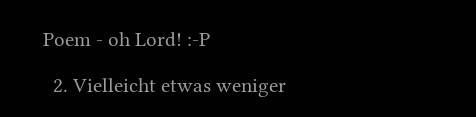Poem - oh Lord! :-P

  2. Vielleicht etwas weniger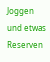Joggen und etwas Reserven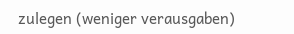zulegen (weniger verausgaben)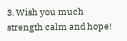3. Wish you much strength calm and hope!